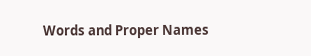Words and Proper Names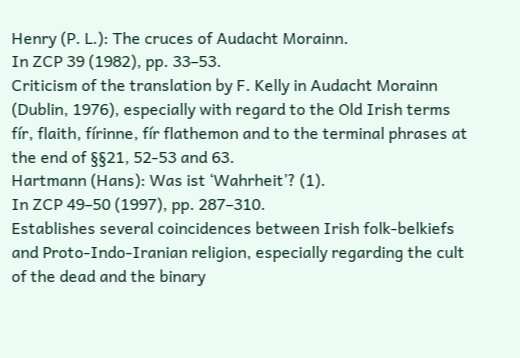Henry (P. L.): The cruces of Audacht Morainn.
In ZCP 39 (1982), pp. 33–53.
Criticism of the translation by F. Kelly in Audacht Morainn (Dublin, 1976), especially with regard to the Old Irish terms fír, flaith, fírinne, fír flathemon and to the terminal phrases at the end of §§21, 52-53 and 63.
Hartmann (Hans): Was ist ‘Wahrheit’? (1).
In ZCP 49–50 (1997), pp. 287–310.
Establishes several coincidences between Irish folk-belkiefs and Proto-Indo-Iranian religion, especially regarding the cult of the dead and the binary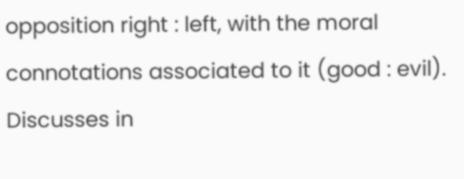opposition right : left, with the moral connotations associated to it (good : evil). Discusses in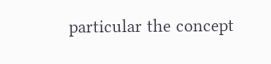particular the concept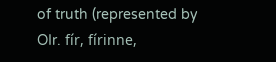of truth (represented by OIr. fír, fírinne,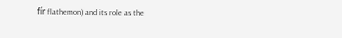fír flathemon) and its role as the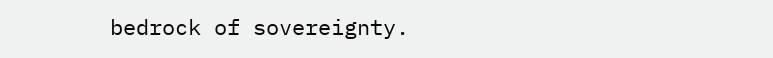bedrock of sovereignty.